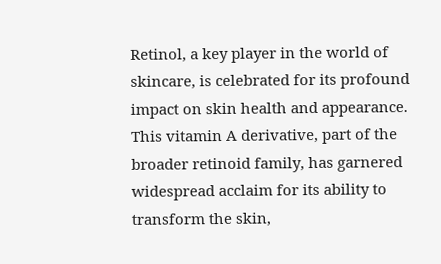Retinol, a key player in the world of skincare, is celebrated for its profound impact on skin health and appearance. This vitamin A derivative, part of the broader retinoid family, has garnered widespread acclaim for its ability to transform the skin,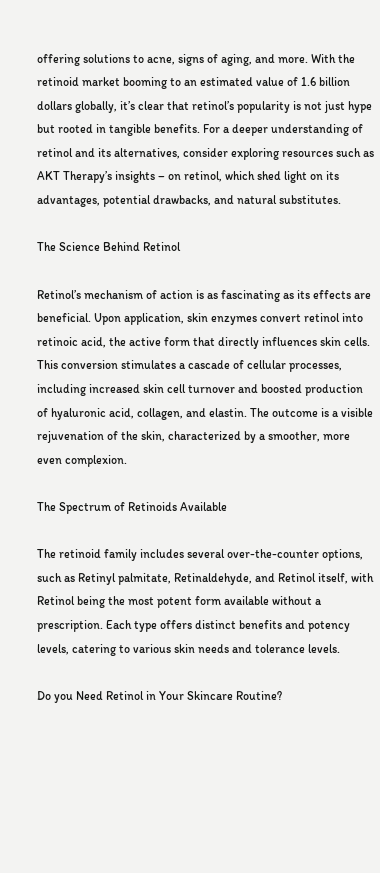offering solutions to acne, signs of aging, and more. With the retinoid market booming to an estimated value of 1.6 billion dollars globally, it’s clear that retinol’s popularity is not just hype but rooted in tangible benefits. For a deeper understanding of retinol and its alternatives, consider exploring resources such as AKT Therapy’s insights – on retinol, which shed light on its advantages, potential drawbacks, and natural substitutes.

The Science Behind Retinol

Retinol’s mechanism of action is as fascinating as its effects are beneficial. Upon application, skin enzymes convert retinol into retinoic acid, the active form that directly influences skin cells. This conversion stimulates a cascade of cellular processes, including increased skin cell turnover and boosted production of hyaluronic acid, collagen, and elastin. The outcome is a visible rejuvenation of the skin, characterized by a smoother, more even complexion.

The Spectrum of Retinoids Available

The retinoid family includes several over-the-counter options, such as Retinyl palmitate, Retinaldehyde, and Retinol itself, with Retinol being the most potent form available without a prescription. Each type offers distinct benefits and potency levels, catering to various skin needs and tolerance levels.

Do you Need Retinol in Your Skincare Routine?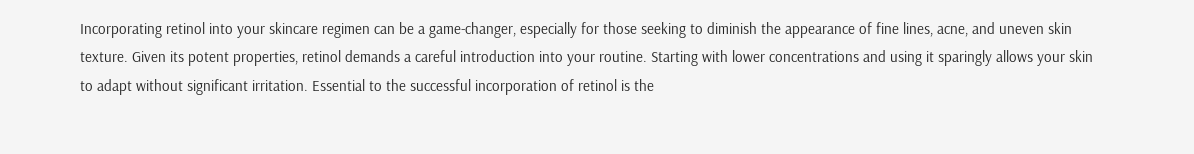Incorporating retinol into your skincare regimen can be a game-changer, especially for those seeking to diminish the appearance of fine lines, acne, and uneven skin texture. Given its potent properties, retinol demands a careful introduction into your routine. Starting with lower concentrations and using it sparingly allows your skin to adapt without significant irritation. Essential to the successful incorporation of retinol is the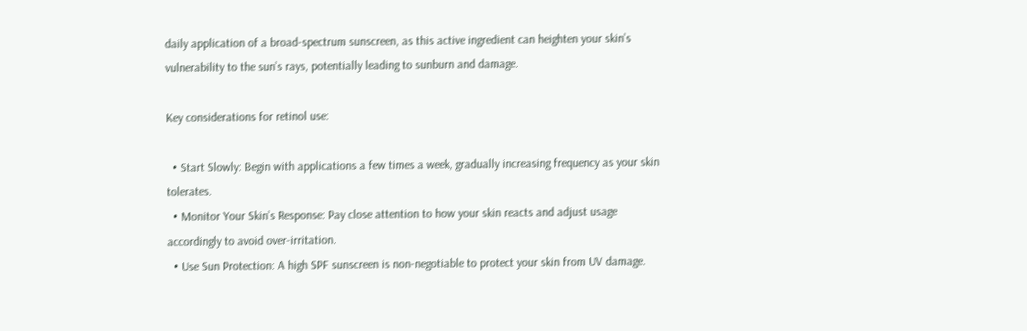daily application of a broad-spectrum sunscreen, as this active ingredient can heighten your skin’s vulnerability to the sun’s rays, potentially leading to sunburn and damage.

Key considerations for retinol use:

  • Start Slowly: Begin with applications a few times a week, gradually increasing frequency as your skin tolerates.
  • Monitor Your Skin’s Response: Pay close attention to how your skin reacts and adjust usage accordingly to avoid over-irritation.
  • Use Sun Protection: A high SPF sunscreen is non-negotiable to protect your skin from UV damage.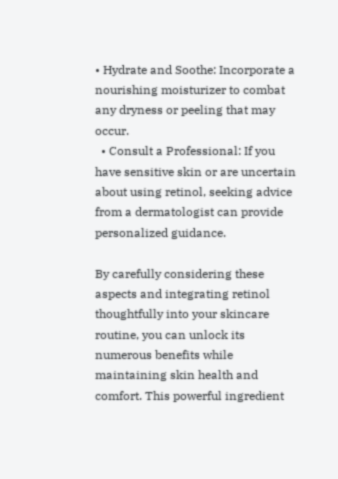• Hydrate and Soothe: Incorporate a nourishing moisturizer to combat any dryness or peeling that may occur.
  • Consult a Professional: If you have sensitive skin or are uncertain about using retinol, seeking advice from a dermatologist can provide personalized guidance.

By carefully considering these aspects and integrating retinol thoughtfully into your skincare routine, you can unlock its numerous benefits while maintaining skin health and comfort. This powerful ingredient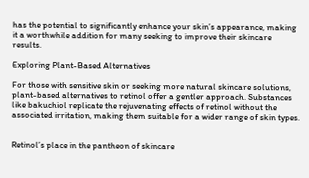has the potential to significantly enhance your skin’s appearance, making it a worthwhile addition for many seeking to improve their skincare results.

Exploring Plant-Based Alternatives

For those with sensitive skin or seeking more natural skincare solutions, plant-based alternatives to retinol offer a gentler approach. Substances like bakuchiol replicate the rejuvenating effects of retinol without the associated irritation, making them suitable for a wider range of skin types.


Retinol’s place in the pantheon of skincare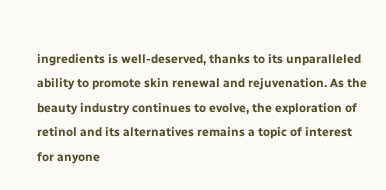ingredients is well-deserved, thanks to its unparalleled ability to promote skin renewal and rejuvenation. As the beauty industry continues to evolve, the exploration of retinol and its alternatives remains a topic of interest for anyone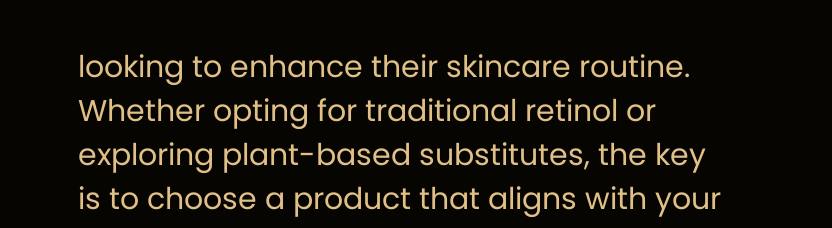looking to enhance their skincare routine. Whether opting for traditional retinol or exploring plant-based substitutes, the key is to choose a product that aligns with your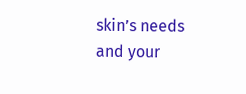skin’s needs and your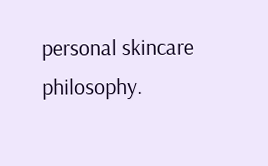personal skincare philosophy.